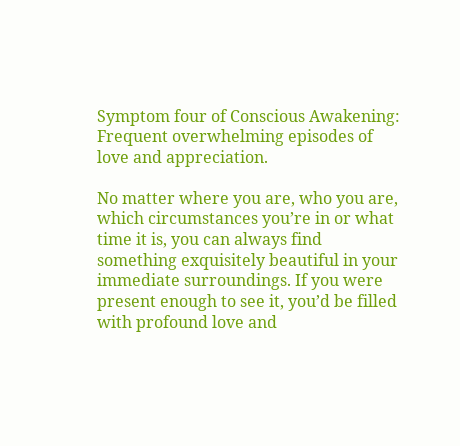Symptom four of Conscious Awakening: Frequent overwhelming episodes of love and appreciation.

No matter where you are, who you are, which circumstances you’re in or what time it is, you can always find something exquisitely beautiful in your immediate surroundings. If you were present enough to see it, you’d be filled with profound love and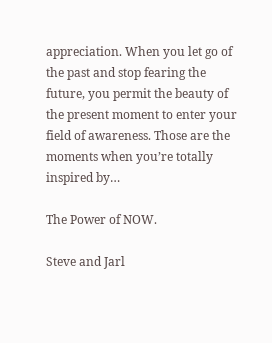appreciation. When you let go of the past and stop fearing the future, you permit the beauty of the present moment to enter your field of awareness. Those are the moments when you’re totally inspired by…

The Power of NOW.

Steve and Jarl